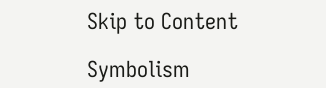Skip to Content

Symbolism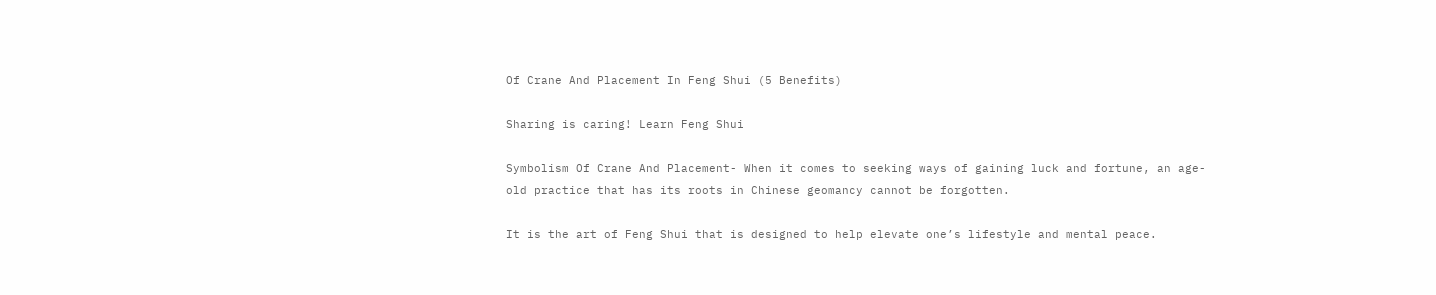Of Crane And Placement In Feng Shui (5 Benefits)

Sharing is caring! Learn Feng Shui

Symbolism Of Crane And Placement- When it comes to seeking ways of gaining luck and fortune, an age-old practice that has its roots in Chinese geomancy cannot be forgotten.

It is the art of Feng Shui that is designed to help elevate one’s lifestyle and mental peace.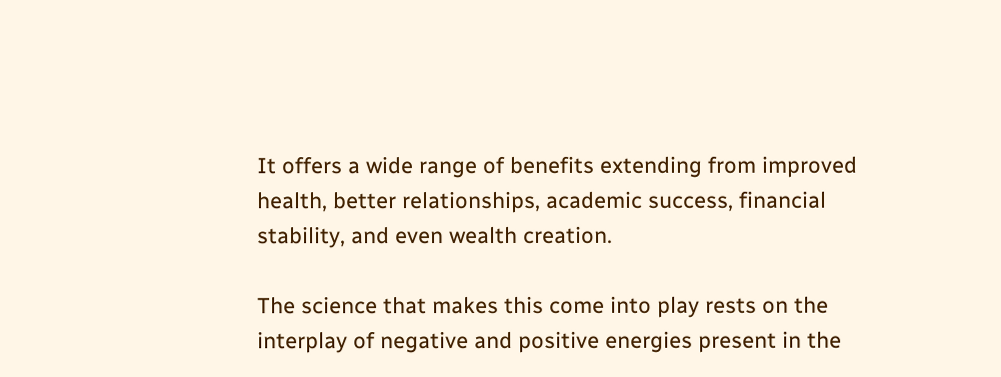It offers a wide range of benefits extending from improved health, better relationships, academic success, financial stability, and even wealth creation.

The science that makes this come into play rests on the interplay of negative and positive energies present in the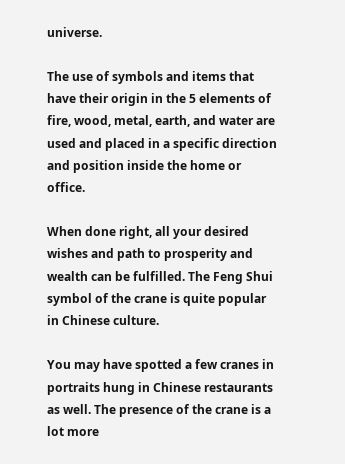universe.

The use of symbols and items that have their origin in the 5 elements of fire, wood, metal, earth, and water are used and placed in a specific direction and position inside the home or office.

When done right, all your desired wishes and path to prosperity and wealth can be fulfilled. The Feng Shui symbol of the crane is quite popular in Chinese culture.

You may have spotted a few cranes in portraits hung in Chinese restaurants as well. The presence of the crane is a lot more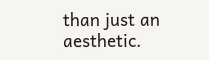than just an aesthetic.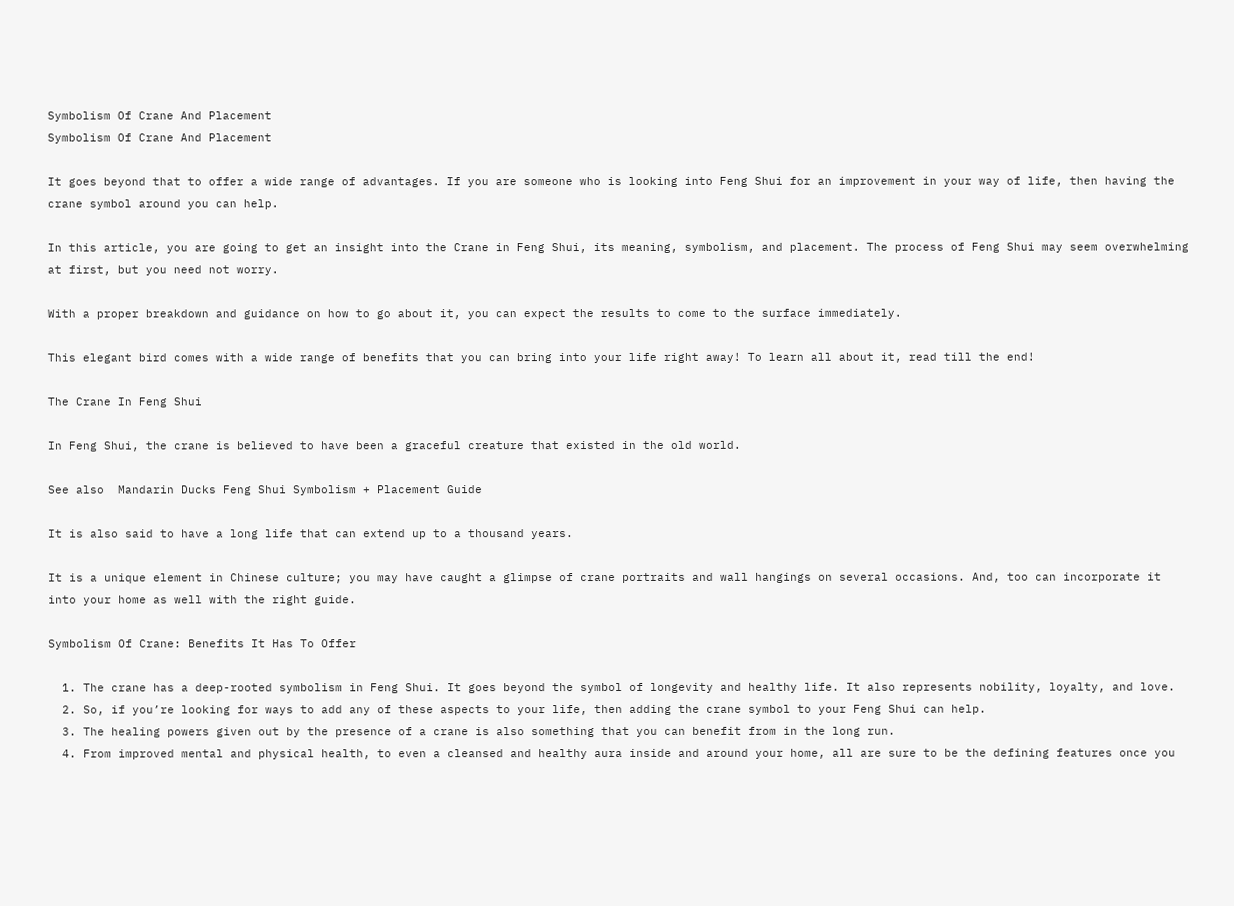Symbolism Of Crane And Placement
Symbolism Of Crane And Placement

It goes beyond that to offer a wide range of advantages. If you are someone who is looking into Feng Shui for an improvement in your way of life, then having the crane symbol around you can help.

In this article, you are going to get an insight into the Crane in Feng Shui, its meaning, symbolism, and placement. The process of Feng Shui may seem overwhelming at first, but you need not worry.

With a proper breakdown and guidance on how to go about it, you can expect the results to come to the surface immediately.

This elegant bird comes with a wide range of benefits that you can bring into your life right away! To learn all about it, read till the end!

The Crane In Feng Shui

In Feng Shui, the crane is believed to have been a graceful creature that existed in the old world.

See also  Mandarin Ducks Feng Shui Symbolism + Placement Guide

It is also said to have a long life that can extend up to a thousand years.

It is a unique element in Chinese culture; you may have caught a glimpse of crane portraits and wall hangings on several occasions. And, too can incorporate it into your home as well with the right guide.

Symbolism Of Crane: Benefits It Has To Offer

  1. The crane has a deep-rooted symbolism in Feng Shui. It goes beyond the symbol of longevity and healthy life. It also represents nobility, loyalty, and love.
  2. So, if you’re looking for ways to add any of these aspects to your life, then adding the crane symbol to your Feng Shui can help.
  3. The healing powers given out by the presence of a crane is also something that you can benefit from in the long run.
  4. From improved mental and physical health, to even a cleansed and healthy aura inside and around your home, all are sure to be the defining features once you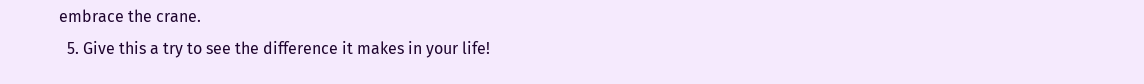embrace the crane.
  5. Give this a try to see the difference it makes in your life!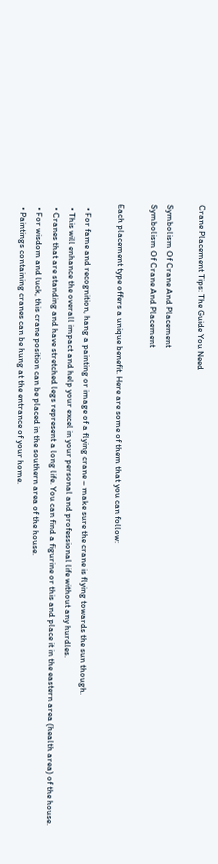Crane Placement Tips: The Guide You Need

Symbolism Of Crane And Placement
Symbolism Of Crane And Placement

Each placement type offers a unique benefit. Here are some of them that you can follow:

  • For fame and recognition, hang a painting or image of a flying crane – make sure the crane is flying towards the sun though.
  • This will enhance the overall impact and help your excel in your personal and professional life without any hurdles.
  • Cranes that are standing and have stretched legs represent a long life. You can find a figurine or this and place it in the eastern area (health area) of the house.
  • For wisdom and luck, this crane position can be placed in the southern area of the house.
  • Paintings containing cranes can be hung at the entrance of your home.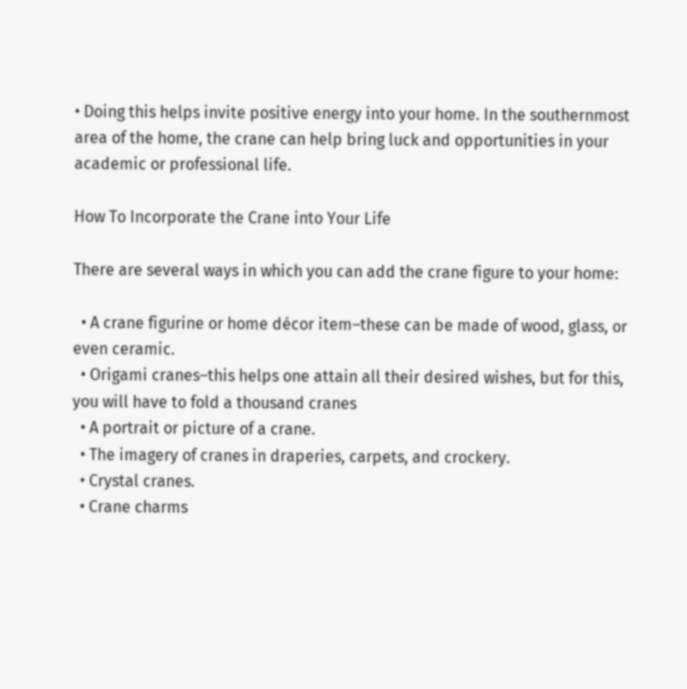• Doing this helps invite positive energy into your home. In the southernmost area of the home, the crane can help bring luck and opportunities in your academic or professional life.

How To Incorporate the Crane into Your Life

There are several ways in which you can add the crane figure to your home:

  • A crane figurine or home décor item–these can be made of wood, glass, or even ceramic.
  • Origami cranes–this helps one attain all their desired wishes, but for this, you will have to fold a thousand cranes
  • A portrait or picture of a crane.
  • The imagery of cranes in draperies, carpets, and crockery.
  • Crystal cranes.
  • Crane charms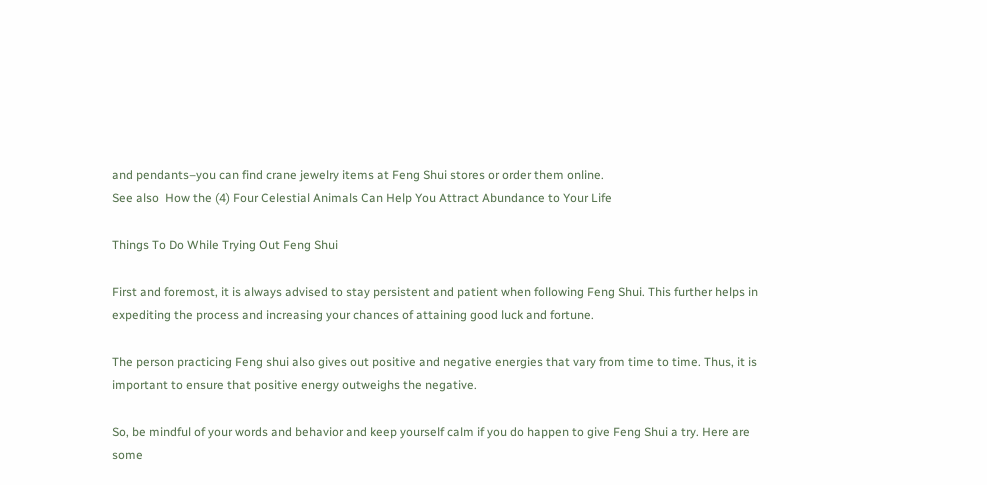and pendants–you can find crane jewelry items at Feng Shui stores or order them online.
See also  How the (4) Four Celestial Animals Can Help You Attract Abundance to Your Life

Things To Do While Trying Out Feng Shui

First and foremost, it is always advised to stay persistent and patient when following Feng Shui. This further helps in expediting the process and increasing your chances of attaining good luck and fortune.

The person practicing Feng shui also gives out positive and negative energies that vary from time to time. Thus, it is important to ensure that positive energy outweighs the negative.

So, be mindful of your words and behavior and keep yourself calm if you do happen to give Feng Shui a try. Here are some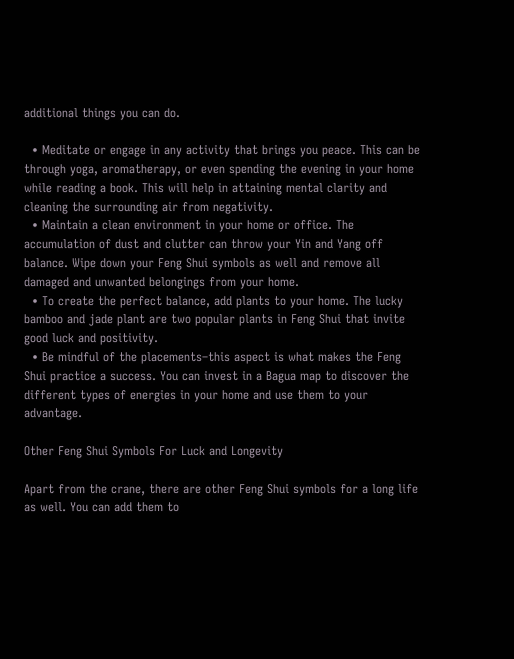additional things you can do.

  • Meditate or engage in any activity that brings you peace. This can be through yoga, aromatherapy, or even spending the evening in your home while reading a book. This will help in attaining mental clarity and cleaning the surrounding air from negativity.
  • Maintain a clean environment in your home or office. The accumulation of dust and clutter can throw your Yin and Yang off balance. Wipe down your Feng Shui symbols as well and remove all damaged and unwanted belongings from your home.
  • To create the perfect balance, add plants to your home. The lucky bamboo and jade plant are two popular plants in Feng Shui that invite good luck and positivity.
  • Be mindful of the placements–this aspect is what makes the Feng Shui practice a success. You can invest in a Bagua map to discover the different types of energies in your home and use them to your advantage.

Other Feng Shui Symbols For Luck and Longevity

Apart from the crane, there are other Feng Shui symbols for a long life as well. You can add them to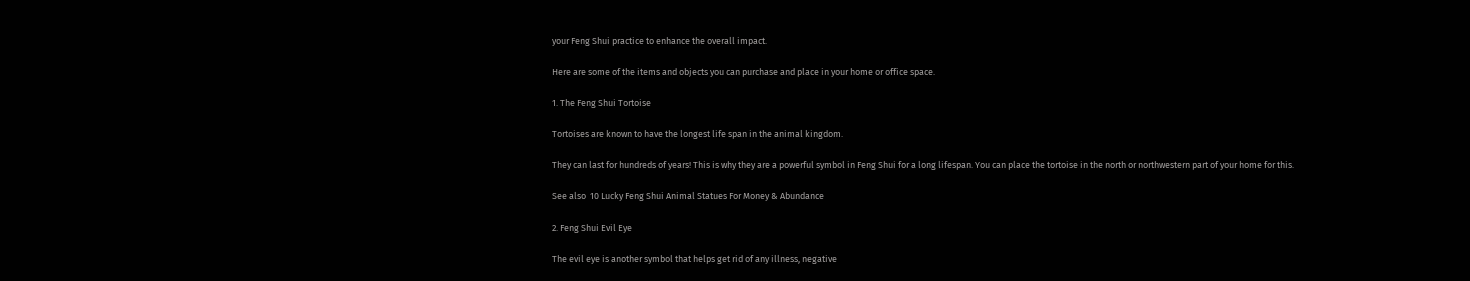your Feng Shui practice to enhance the overall impact.

Here are some of the items and objects you can purchase and place in your home or office space.

1. The Feng Shui Tortoise

Tortoises are known to have the longest life span in the animal kingdom.

They can last for hundreds of years! This is why they are a powerful symbol in Feng Shui for a long lifespan. You can place the tortoise in the north or northwestern part of your home for this.

See also  10 Lucky Feng Shui Animal Statues For Money & Abundance

2. Feng Shui Evil Eye

The evil eye is another symbol that helps get rid of any illness, negative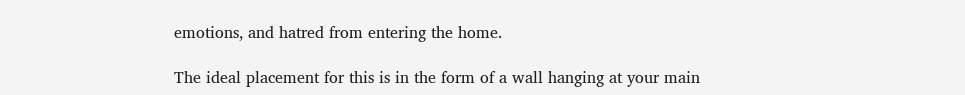emotions, and hatred from entering the home.

The ideal placement for this is in the form of a wall hanging at your main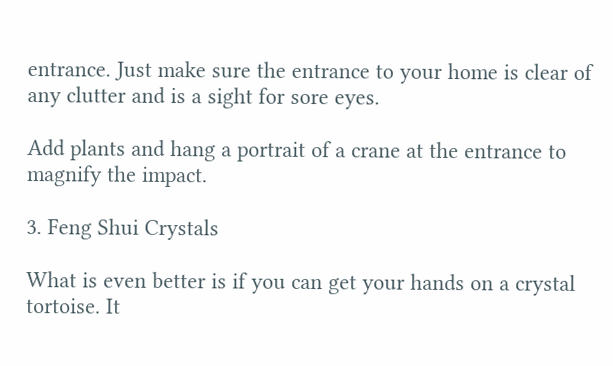entrance. Just make sure the entrance to your home is clear of any clutter and is a sight for sore eyes.

Add plants and hang a portrait of a crane at the entrance to magnify the impact.

3. Feng Shui Crystals

What is even better is if you can get your hands on a crystal tortoise. It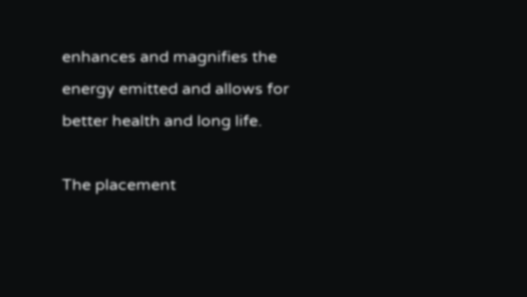enhances and magnifies the energy emitted and allows for better health and long life.

The placement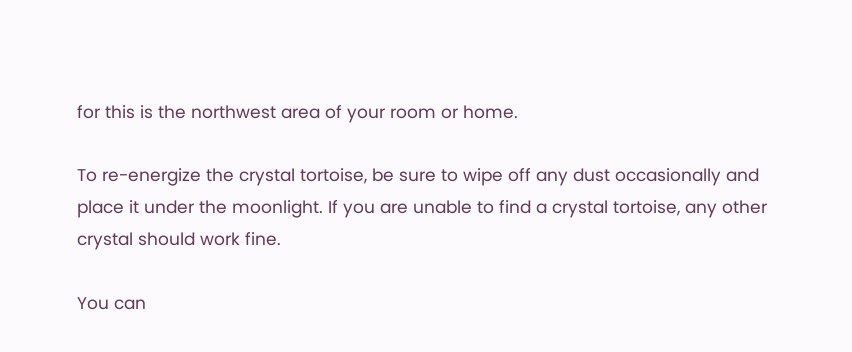for this is the northwest area of your room or home.

To re-energize the crystal tortoise, be sure to wipe off any dust occasionally and place it under the moonlight. If you are unable to find a crystal tortoise, any other crystal should work fine.

You can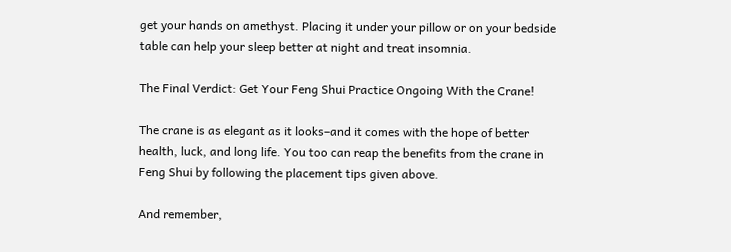get your hands on amethyst. Placing it under your pillow or on your bedside table can help your sleep better at night and treat insomnia.

The Final Verdict: Get Your Feng Shui Practice Ongoing With the Crane!

The crane is as elegant as it looks–and it comes with the hope of better health, luck, and long life. You too can reap the benefits from the crane in Feng Shui by following the placement tips given above.

And remember,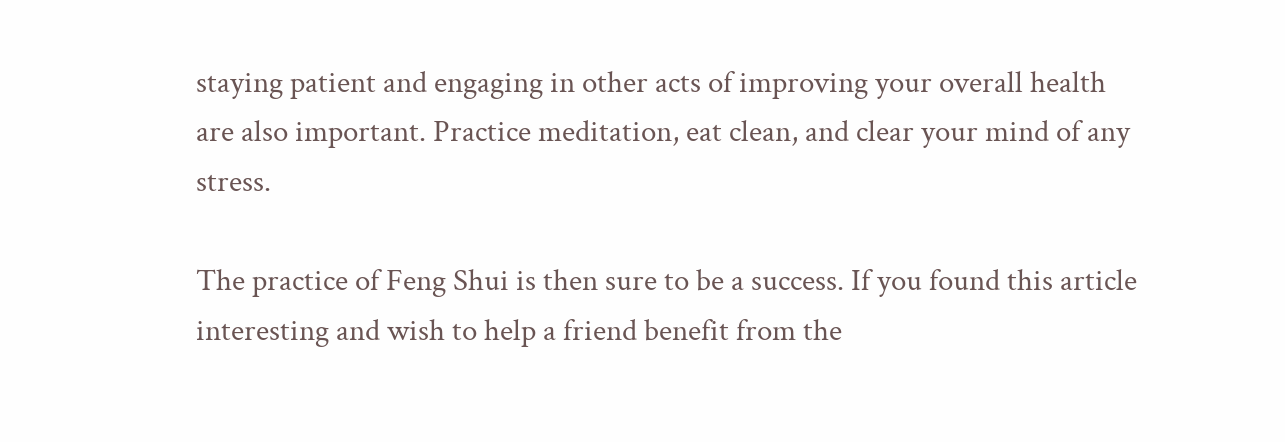staying patient and engaging in other acts of improving your overall health are also important. Practice meditation, eat clean, and clear your mind of any stress.

The practice of Feng Shui is then sure to be a success. If you found this article interesting and wish to help a friend benefit from the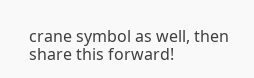crane symbol as well, then share this forward!